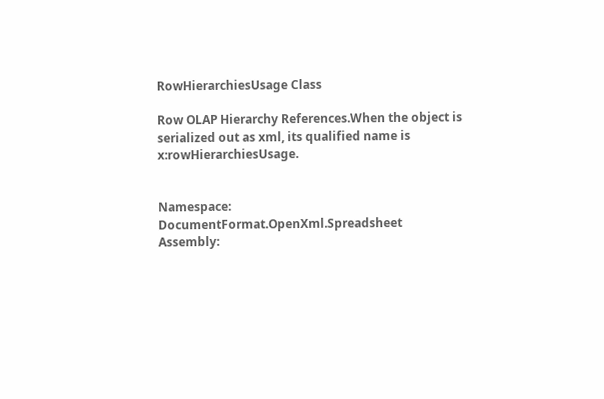RowHierarchiesUsage Class

Row OLAP Hierarchy References.When the object is serialized out as xml, its qualified name is x:rowHierarchiesUsage.


Namespace:  DocumentFormat.OpenXml.Spreadsheet
Assembly: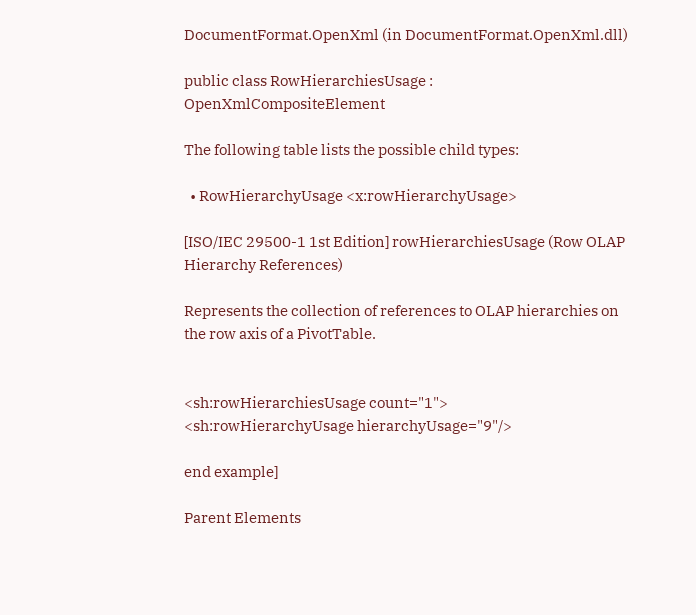DocumentFormat.OpenXml (in DocumentFormat.OpenXml.dll)

public class RowHierarchiesUsage : OpenXmlCompositeElement

The following table lists the possible child types:

  • RowHierarchyUsage <x:rowHierarchyUsage>

[ISO/IEC 29500-1 1st Edition] rowHierarchiesUsage (Row OLAP Hierarchy References)

Represents the collection of references to OLAP hierarchies on the row axis of a PivotTable.


<sh:rowHierarchiesUsage count="1">
<sh:rowHierarchyUsage hierarchyUsage="9"/>

end example]

Parent Elements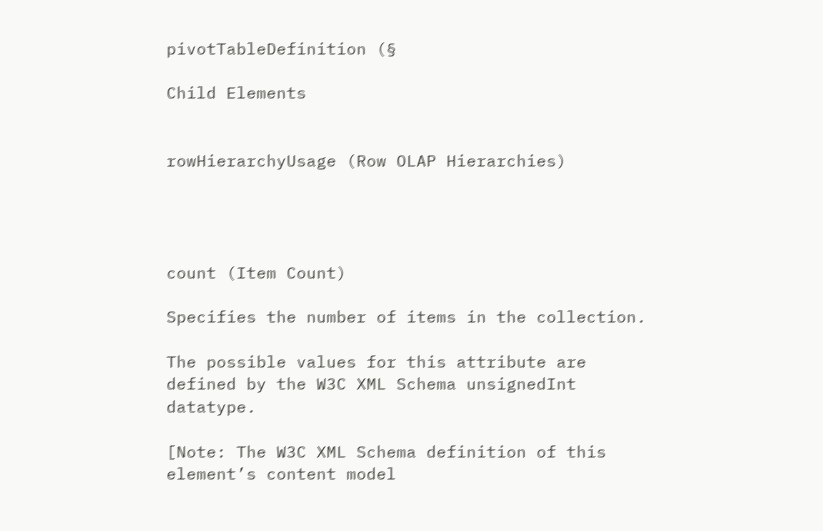pivotTableDefinition (§

Child Elements


rowHierarchyUsage (Row OLAP Hierarchies)




count (Item Count)

Specifies the number of items in the collection.

The possible values for this attribute are defined by the W3C XML Schema unsignedInt datatype.

[Note: The W3C XML Schema definition of this element’s content model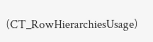(CT_RowHierarchiesUsage)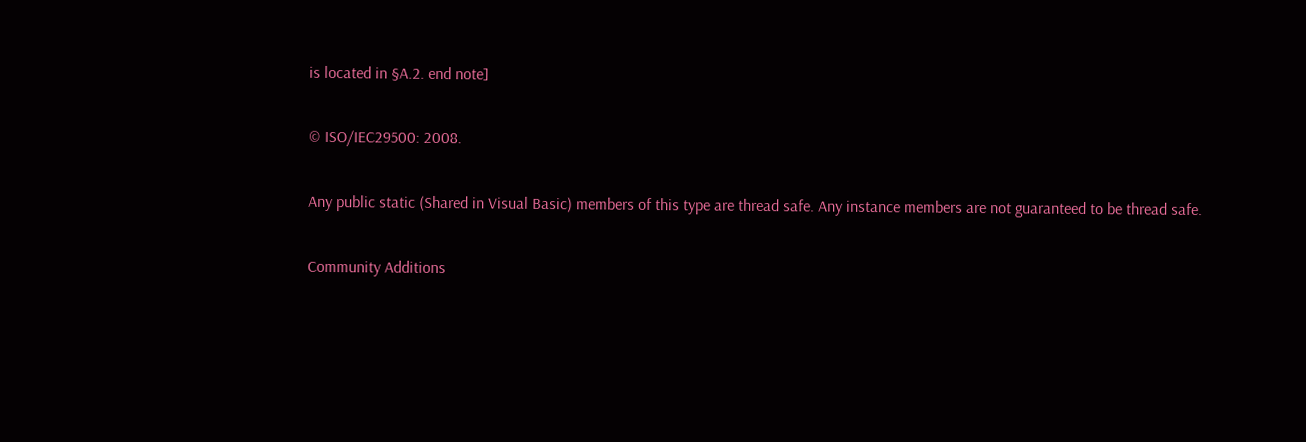is located in §A.2. end note]

© ISO/IEC29500: 2008.

Any public static (Shared in Visual Basic) members of this type are thread safe. Any instance members are not guaranteed to be thread safe.

Community Additions